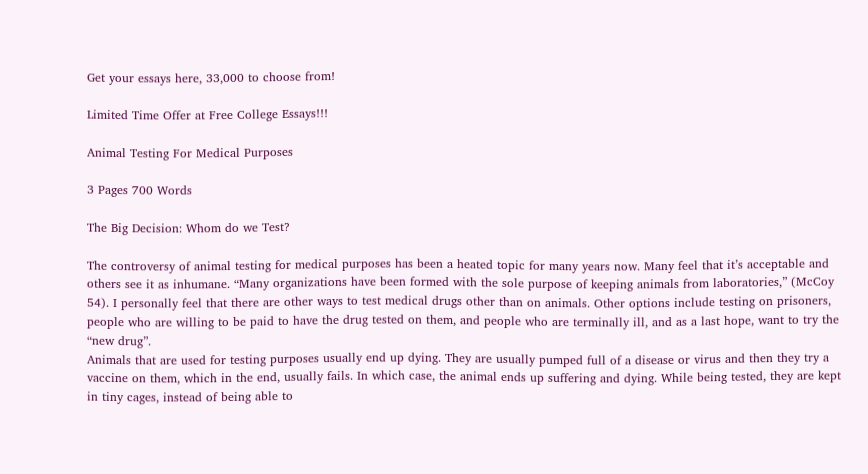Get your essays here, 33,000 to choose from!

Limited Time Offer at Free College Essays!!!

Animal Testing For Medical Purposes

3 Pages 700 Words

The Big Decision: Whom do we Test?

The controversy of animal testing for medical purposes has been a heated topic for many years now. Many feel that it’s acceptable and others see it as inhumane. “Many organizations have been formed with the sole purpose of keeping animals from laboratories,” (McCoy 54). I personally feel that there are other ways to test medical drugs other than on animals. Other options include testing on prisoners, people who are willing to be paid to have the drug tested on them, and people who are terminally ill, and as a last hope, want to try the “new drug”.
Animals that are used for testing purposes usually end up dying. They are usually pumped full of a disease or virus and then they try a vaccine on them, which in the end, usually fails. In which case, the animal ends up suffering and dying. While being tested, they are kept in tiny cages, instead of being able to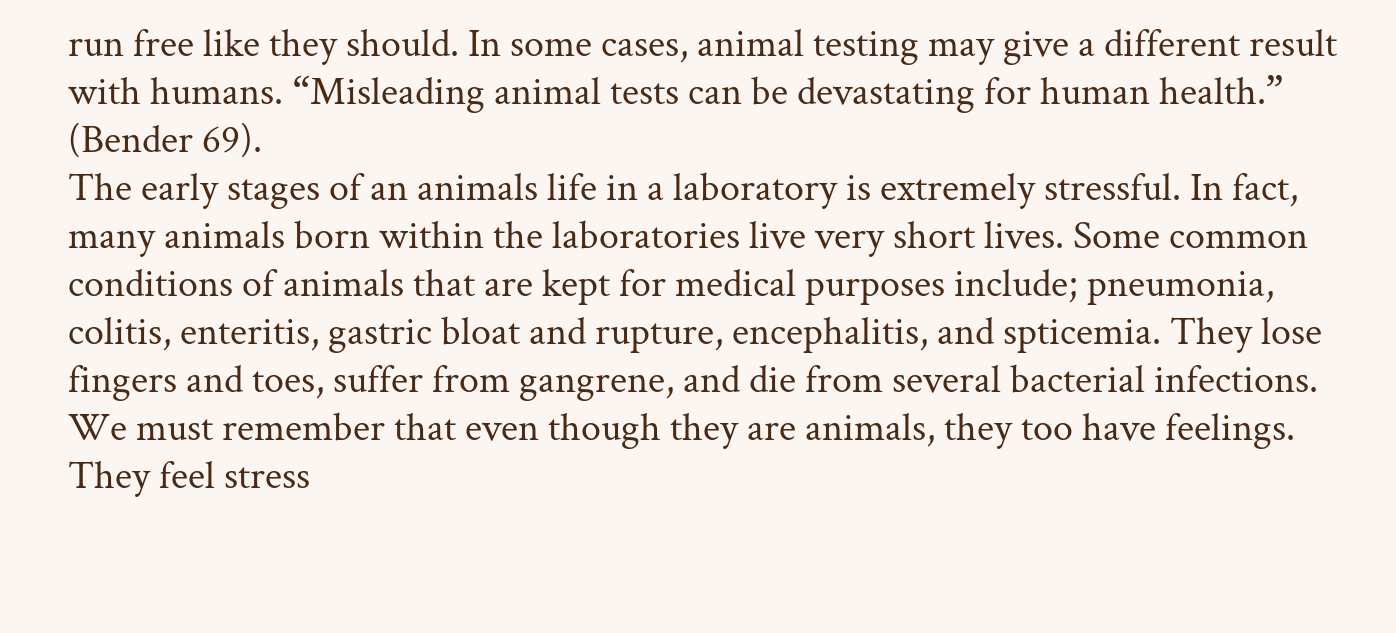run free like they should. In some cases, animal testing may give a different result with humans. “Misleading animal tests can be devastating for human health.” (Bender 69).
The early stages of an animals life in a laboratory is extremely stressful. In fact, many animals born within the laboratories live very short lives. Some common conditions of animals that are kept for medical purposes include; pneumonia, colitis, enteritis, gastric bloat and rupture, encephalitis, and spticemia. They lose fingers and toes, suffer from gangrene, and die from several bacterial infections. We must remember that even though they are animals, they too have feelings. They feel stress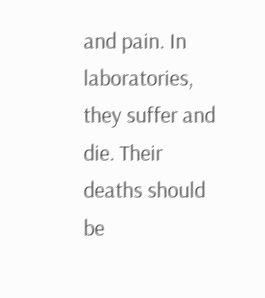and pain. In laboratories, they suffer and die. Their deaths should be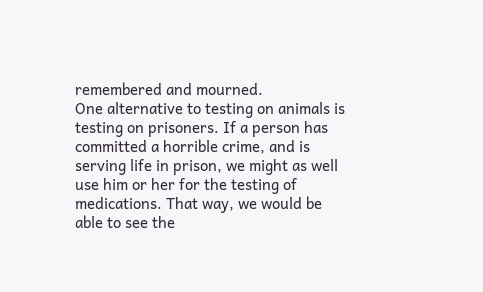remembered and mourned.
One alternative to testing on animals is testing on prisoners. If a person has committed a horrible crime, and is serving life in prison, we might as well use him or her for the testing of medications. That way, we would be able to see the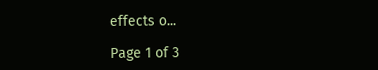effects o...

Page 1 of 3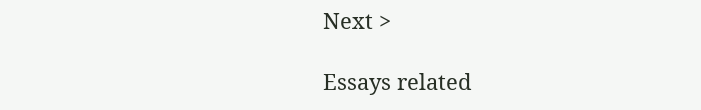Next >

Essays related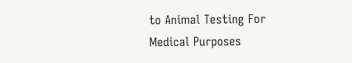to Animal Testing For Medical Purposes